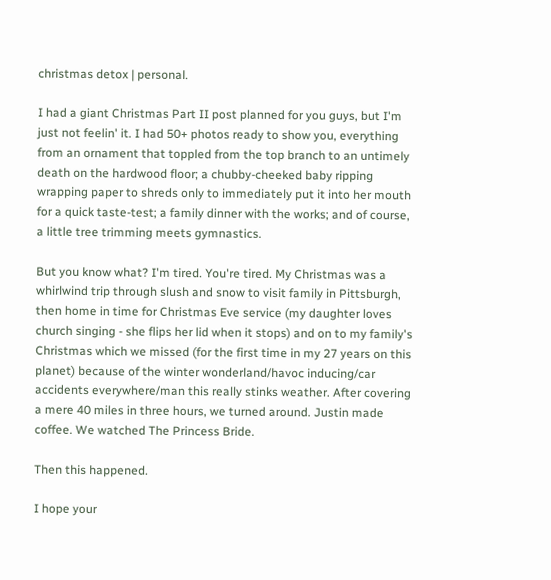christmas detox | personal.

I had a giant Christmas Part II post planned for you guys, but I'm just not feelin' it. I had 50+ photos ready to show you, everything from an ornament that toppled from the top branch to an untimely death on the hardwood floor; a chubby-cheeked baby ripping wrapping paper to shreds only to immediately put it into her mouth for a quick taste-test; a family dinner with the works; and of course, a little tree trimming meets gymnastics.

But you know what? I'm tired. You're tired. My Christmas was a whirlwind trip through slush and snow to visit family in Pittsburgh, then home in time for Christmas Eve service (my daughter loves church singing - she flips her lid when it stops) and on to my family's Christmas which we missed (for the first time in my 27 years on this planet) because of the winter wonderland/havoc inducing/car accidents everywhere/man this really stinks weather. After covering a mere 40 miles in three hours, we turned around. Justin made coffee. We watched The Princess Bride.

Then this happened.

I hope your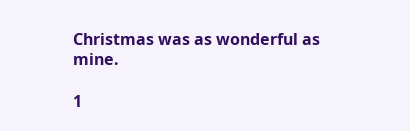Christmas was as wonderful as mine.

1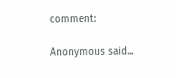comment:

Anonymous said...